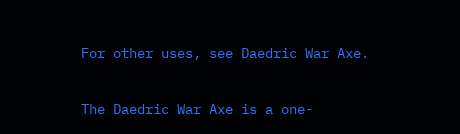For other uses, see Daedric War Axe.

The Daedric War Axe is a one-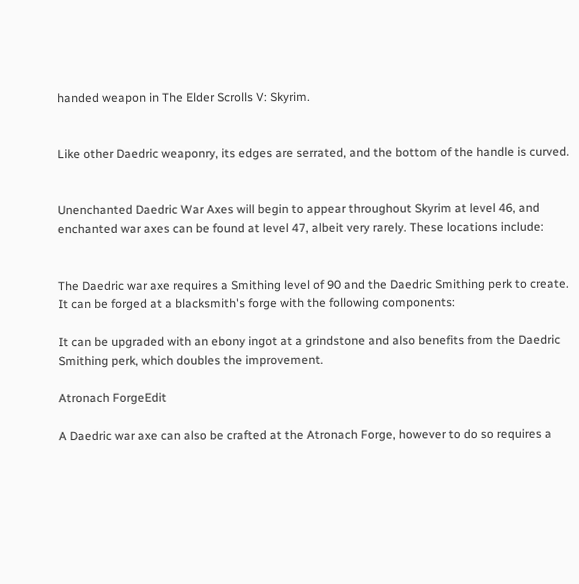handed weapon in The Elder Scrolls V: Skyrim.


Like other Daedric weaponry, its edges are serrated, and the bottom of the handle is curved.


Unenchanted Daedric War Axes will begin to appear throughout Skyrim at level 46, and enchanted war axes can be found at level 47, albeit very rarely. These locations include:


The Daedric war axe requires a Smithing level of 90 and the Daedric Smithing perk to create. It can be forged at a blacksmith's forge with the following components:

It can be upgraded with an ebony ingot at a grindstone and also benefits from the Daedric Smithing perk, which doubles the improvement.

Atronach ForgeEdit

A Daedric war axe can also be crafted at the Atronach Forge, however to do so requires a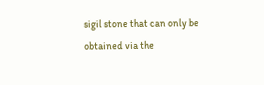sigil stone that can only be obtained via the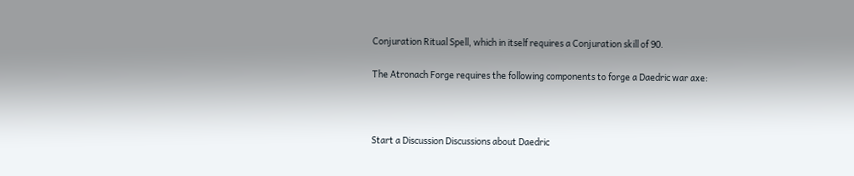Conjuration Ritual Spell, which in itself requires a Conjuration skill of 90.

The Atronach Forge requires the following components to forge a Daedric war axe:



Start a Discussion Discussions about Daedric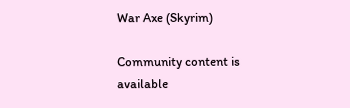War Axe (Skyrim)

Community content is available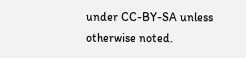under CC-BY-SA unless otherwise noted.